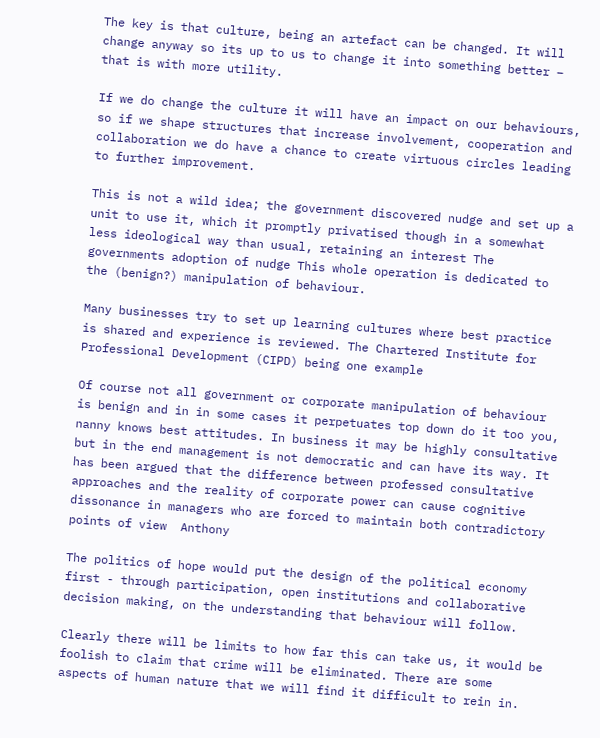The key is that culture, being an artefact can be changed. It will change anyway so its up to us to change it into something better – that is with more utility.

If we do change the culture it will have an impact on our behaviours, so if we shape structures that increase involvement, cooperation and collaboration we do have a chance to create virtuous circles leading to further improvement.

This is not a wild idea; the government discovered nudge and set up a unit to use it, which it promptly privatised though in a somewhat less ideological way than usual, retaining an interest The governments adoption of nudge This whole operation is dedicated to the (benign?) manipulation of behaviour.

Many businesses try to set up learning cultures where best practice is shared and experience is reviewed. The Chartered Institute for Professional Development (CIPD) being one example

Of course not all government or corporate manipulation of behaviour is benign and in in some cases it perpetuates top down do it too you, nanny knows best attitudes. In business it may be highly consultative but in the end management is not democratic and can have its way. It has been argued that the difference between professed consultative approaches and the reality of corporate power can cause cognitive dissonance in managers who are forced to maintain both contradictory points of view  Anthony

The politics of hope would put the design of the political economy first - through participation, open institutions and collaborative decision making, on the understanding that behaviour will follow.

Clearly there will be limits to how far this can take us, it would be foolish to claim that crime will be eliminated. There are some aspects of human nature that we will find it difficult to rein in.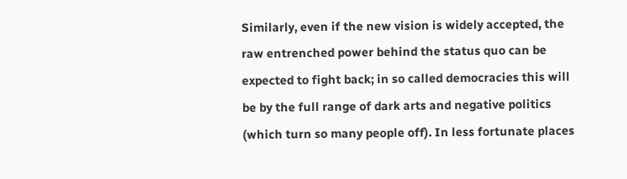Similarly, even if the new vision is widely accepted, the raw entrenched power behind the status quo can be expected to fight back; in so called democracies this will be by the full range of dark arts and negative politics (which turn so many people off). In less fortunate places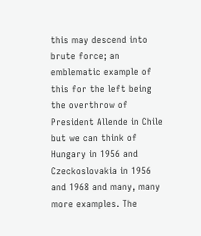this may descend into brute force; an emblematic example of this for the left being the overthrow of President Allende in Chile but we can think of Hungary in 1956 and Czeckoslovakia in 1956 and 1968 and many, many more examples. The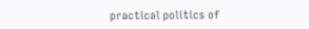practical politics of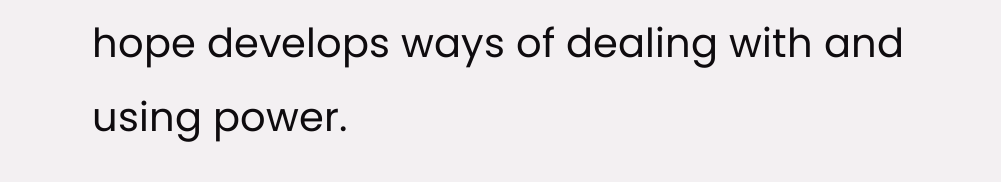hope develops ways of dealing with and using power.